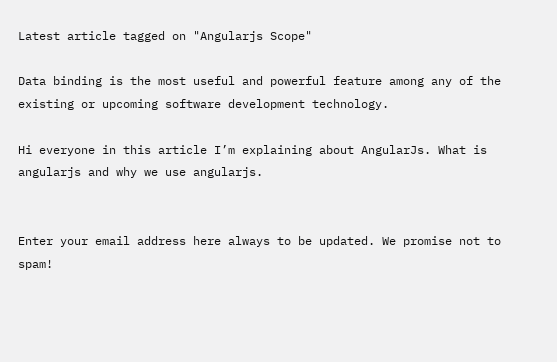Latest article tagged on "Angularjs Scope"

Data binding is the most useful and powerful feature among any of the existing or upcoming software development technology.

Hi everyone in this article I’m explaining about AngularJs. What is angularjs and why we use angularjs.


Enter your email address here always to be updated. We promise not to spam!